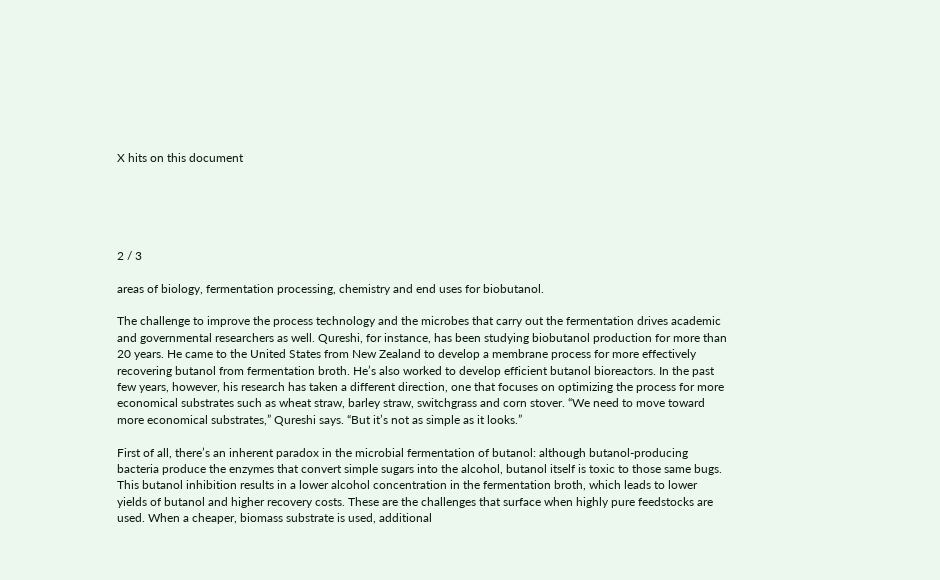X hits on this document





2 / 3

areas of biology, fermentation processing, chemistry and end uses for biobutanol.

The challenge to improve the process technology and the microbes that carry out the fermentation drives academic and governmental researchers as well. Qureshi, for instance, has been studying biobutanol production for more than 20 years. He came to the United States from New Zealand to develop a membrane process for more effectively recovering butanol from fermentation broth. He’s also worked to develop efficient butanol bioreactors. In the past few years, however, his research has taken a different direction, one that focuses on optimizing the process for more economical substrates such as wheat straw, barley straw, switchgrass and corn stover. “We need to move toward more economical substrates,” Qureshi says. “But it’s not as simple as it looks.”

First of all, there’s an inherent paradox in the microbial fermentation of butanol: although butanol-producing bacteria produce the enzymes that convert simple sugars into the alcohol, butanol itself is toxic to those same bugs. This butanol inhibition results in a lower alcohol concentration in the fermentation broth, which leads to lower yields of butanol and higher recovery costs. These are the challenges that surface when highly pure feedstocks are used. When a cheaper, biomass substrate is used, additional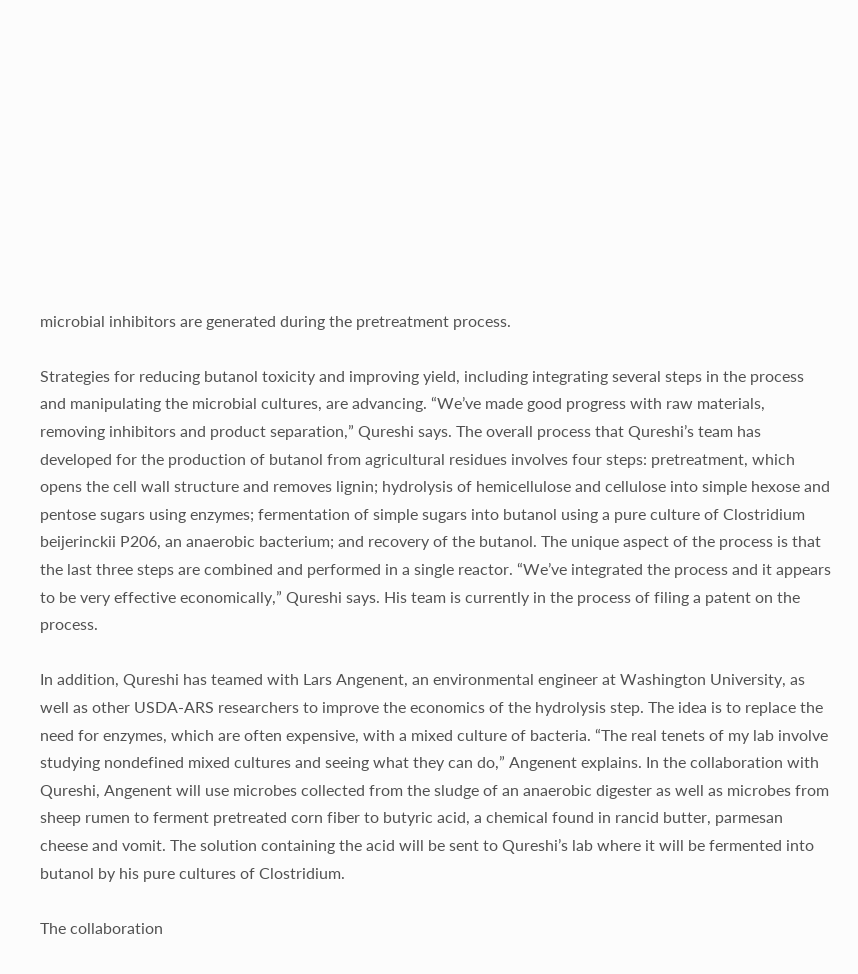microbial inhibitors are generated during the pretreatment process.

Strategies for reducing butanol toxicity and improving yield, including integrating several steps in the process and manipulating the microbial cultures, are advancing. “We’ve made good progress with raw materials, removing inhibitors and product separation,” Qureshi says. The overall process that Qureshi’s team has developed for the production of butanol from agricultural residues involves four steps: pretreatment, which opens the cell wall structure and removes lignin; hydrolysis of hemicellulose and cellulose into simple hexose and pentose sugars using enzymes; fermentation of simple sugars into butanol using a pure culture of Clostridium beijerinckii P206, an anaerobic bacterium; and recovery of the butanol. The unique aspect of the process is that the last three steps are combined and performed in a single reactor. “We’ve integrated the process and it appears to be very effective economically,” Qureshi says. His team is currently in the process of filing a patent on the process.

In addition, Qureshi has teamed with Lars Angenent, an environmental engineer at Washington University, as well as other USDA-ARS researchers to improve the economics of the hydrolysis step. The idea is to replace the need for enzymes, which are often expensive, with a mixed culture of bacteria. “The real tenets of my lab involve studying nondefined mixed cultures and seeing what they can do,” Angenent explains. In the collaboration with Qureshi, Angenent will use microbes collected from the sludge of an anaerobic digester as well as microbes from sheep rumen to ferment pretreated corn fiber to butyric acid, a chemical found in rancid butter, parmesan cheese and vomit. The solution containing the acid will be sent to Qureshi’s lab where it will be fermented into butanol by his pure cultures of Clostridium.

The collaboration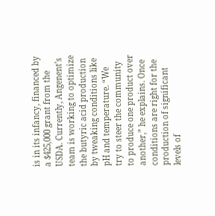is in its infancy, financed by a $425,000 grant from the USDA. Currently, Angenent’s team is working to optimize the butyric acid production by tweaking conditions like pH and temperature. “We try to steer the community to produce one product over another,” he explains. Once conditions are right for the production of significant levels of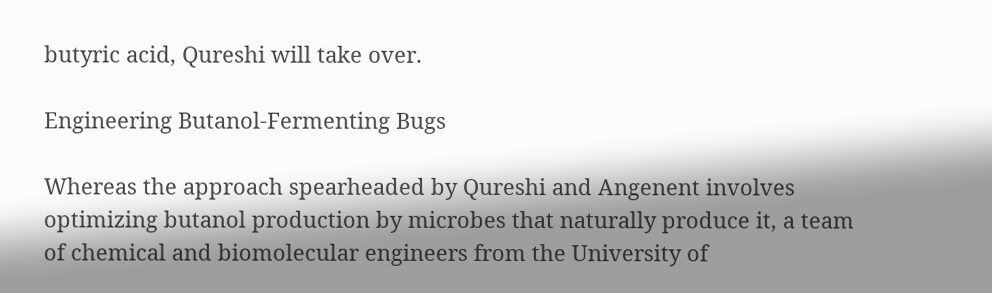butyric acid, Qureshi will take over.

Engineering Butanol-Fermenting Bugs

Whereas the approach spearheaded by Qureshi and Angenent involves optimizing butanol production by microbes that naturally produce it, a team of chemical and biomolecular engineers from the University of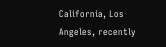California, Los Angeles, recently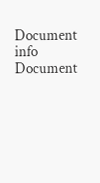Document info
Document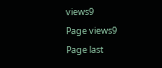views9
Page views9
Page last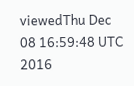viewedThu Dec 08 16:59:48 UTC 2016